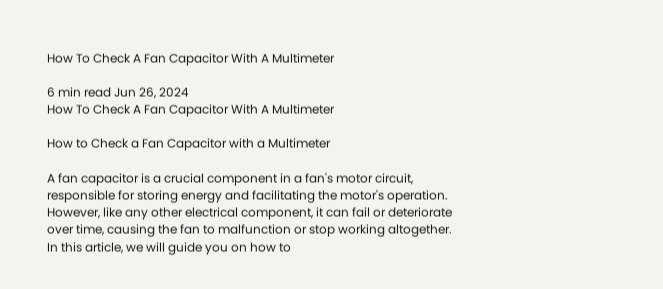How To Check A Fan Capacitor With A Multimeter

6 min read Jun 26, 2024
How To Check A Fan Capacitor With A Multimeter

How to Check a Fan Capacitor with a Multimeter

A fan capacitor is a crucial component in a fan's motor circuit, responsible for storing energy and facilitating the motor's operation. However, like any other electrical component, it can fail or deteriorate over time, causing the fan to malfunction or stop working altogether. In this article, we will guide you on how to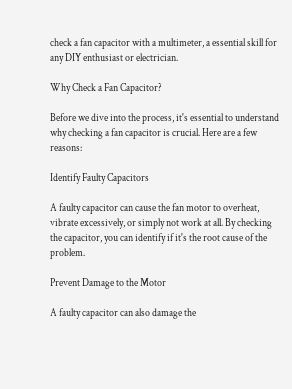check a fan capacitor with a multimeter, a essential skill for any DIY enthusiast or electrician.

Why Check a Fan Capacitor?

Before we dive into the process, it's essential to understand why checking a fan capacitor is crucial. Here are a few reasons:

Identify Faulty Capacitors

A faulty capacitor can cause the fan motor to overheat, vibrate excessively, or simply not work at all. By checking the capacitor, you can identify if it's the root cause of the problem.

Prevent Damage to the Motor

A faulty capacitor can also damage the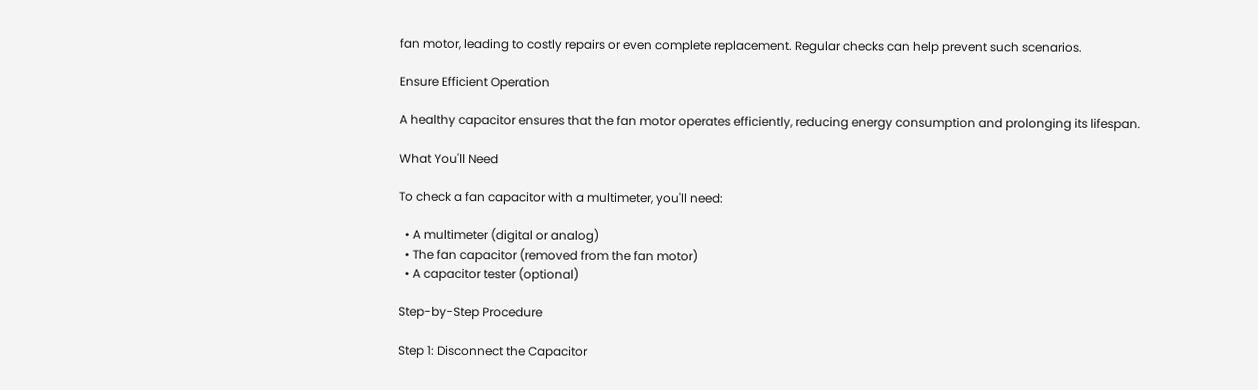fan motor, leading to costly repairs or even complete replacement. Regular checks can help prevent such scenarios.

Ensure Efficient Operation

A healthy capacitor ensures that the fan motor operates efficiently, reducing energy consumption and prolonging its lifespan.

What You'll Need

To check a fan capacitor with a multimeter, you'll need:

  • A multimeter (digital or analog)
  • The fan capacitor (removed from the fan motor)
  • A capacitor tester (optional)

Step-by-Step Procedure

Step 1: Disconnect the Capacitor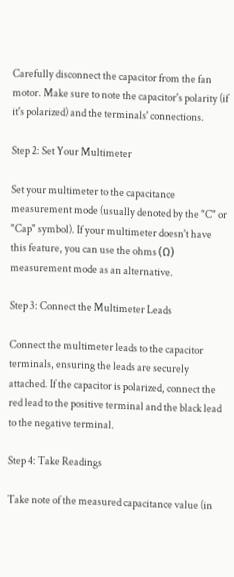Carefully disconnect the capacitor from the fan motor. Make sure to note the capacitor's polarity (if it's polarized) and the terminals' connections.

Step 2: Set Your Multimeter

Set your multimeter to the capacitance measurement mode (usually denoted by the "C" or "Cap" symbol). If your multimeter doesn't have this feature, you can use the ohms (Ω) measurement mode as an alternative.

Step 3: Connect the Multimeter Leads

Connect the multimeter leads to the capacitor terminals, ensuring the leads are securely attached. If the capacitor is polarized, connect the red lead to the positive terminal and the black lead to the negative terminal.

Step 4: Take Readings

Take note of the measured capacitance value (in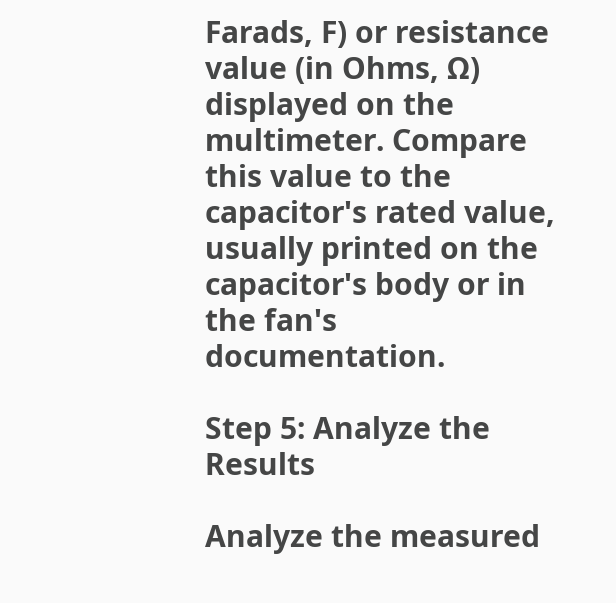Farads, F) or resistance value (in Ohms, Ω) displayed on the multimeter. Compare this value to the capacitor's rated value, usually printed on the capacitor's body or in the fan's documentation.

Step 5: Analyze the Results

Analyze the measured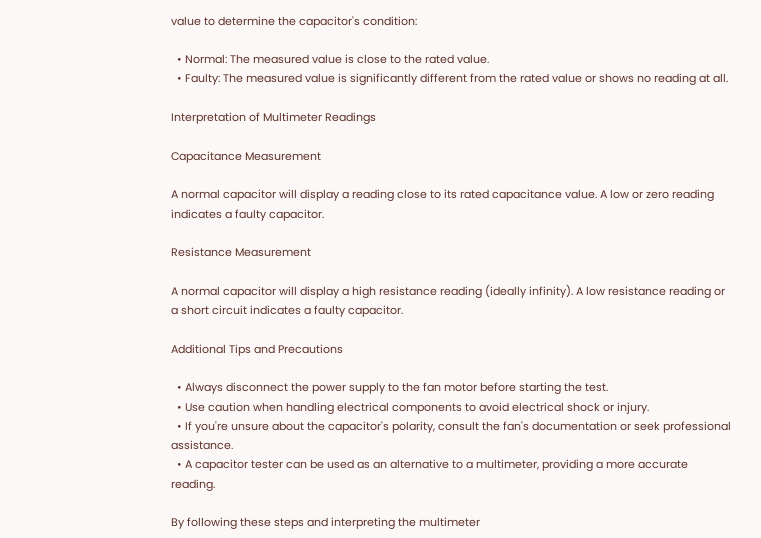value to determine the capacitor's condition:

  • Normal: The measured value is close to the rated value.
  • Faulty: The measured value is significantly different from the rated value or shows no reading at all.

Interpretation of Multimeter Readings

Capacitance Measurement

A normal capacitor will display a reading close to its rated capacitance value. A low or zero reading indicates a faulty capacitor.

Resistance Measurement

A normal capacitor will display a high resistance reading (ideally infinity). A low resistance reading or a short circuit indicates a faulty capacitor.

Additional Tips and Precautions

  • Always disconnect the power supply to the fan motor before starting the test.
  • Use caution when handling electrical components to avoid electrical shock or injury.
  • If you're unsure about the capacitor's polarity, consult the fan's documentation or seek professional assistance.
  • A capacitor tester can be used as an alternative to a multimeter, providing a more accurate reading.

By following these steps and interpreting the multimeter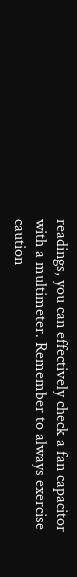readings, you can effectively check a fan capacitor with a multimeter. Remember to always exercise caution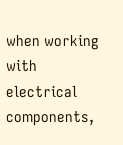when working with electrical components,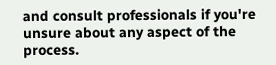and consult professionals if you're unsure about any aspect of the process.